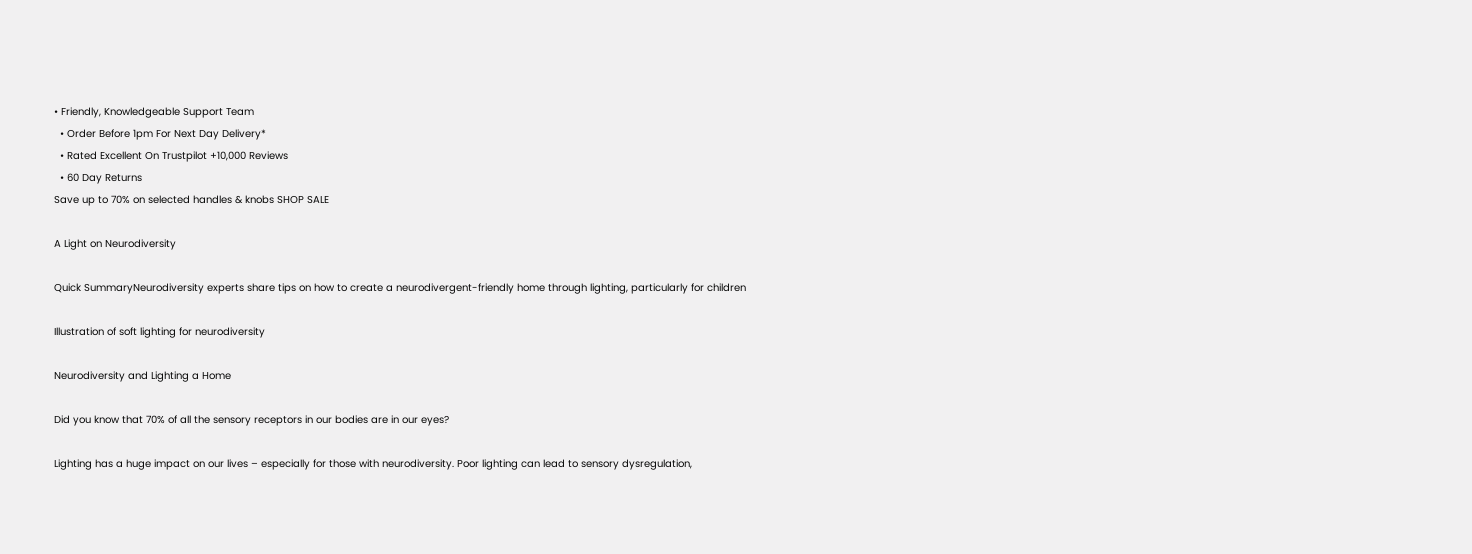• Friendly, Knowledgeable Support Team
  • Order Before 1pm For Next Day Delivery*
  • Rated Excellent On Trustpilot +10,000 Reviews
  • 60 Day Returns
Save up to 70% on selected handles & knobs SHOP SALE

A Light on Neurodiversity

Quick SummaryNeurodiversity experts share tips on how to create a neurodivergent-friendly home through lighting, particularly for children

Illustration of soft lighting for neurodiversity

Neurodiversity and Lighting a Home

Did you know that 70% of all the sensory receptors in our bodies are in our eyes?

Lighting has a huge impact on our lives – especially for those with neurodiversity. Poor lighting can lead to sensory dysregulation,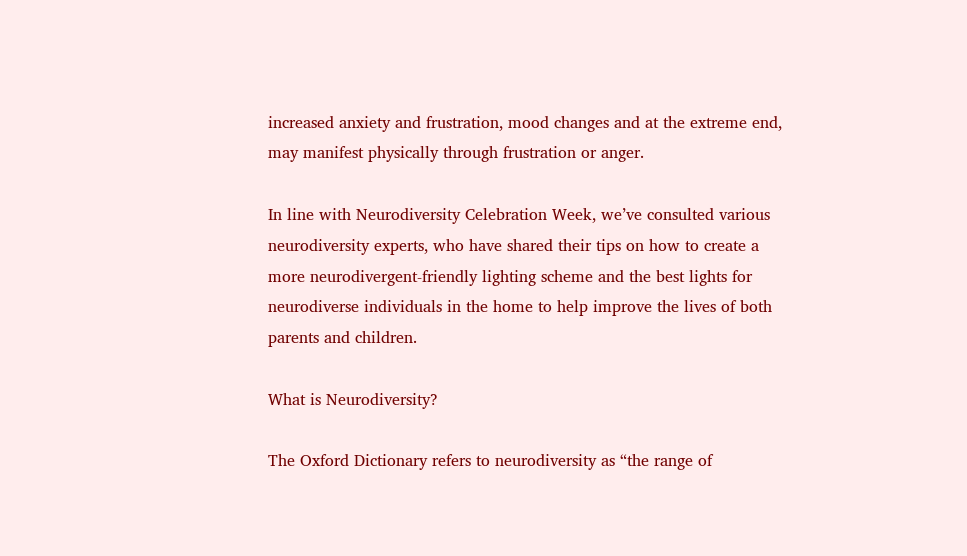increased anxiety and frustration, mood changes and at the extreme end, may manifest physically through frustration or anger.

In line with Neurodiversity Celebration Week, we’ve consulted various neurodiversity experts, who have shared their tips on how to create a more neurodivergent-friendly lighting scheme and the best lights for neurodiverse individuals in the home to help improve the lives of both parents and children.

What is Neurodiversity?

The Oxford Dictionary refers to neurodiversity as “the range of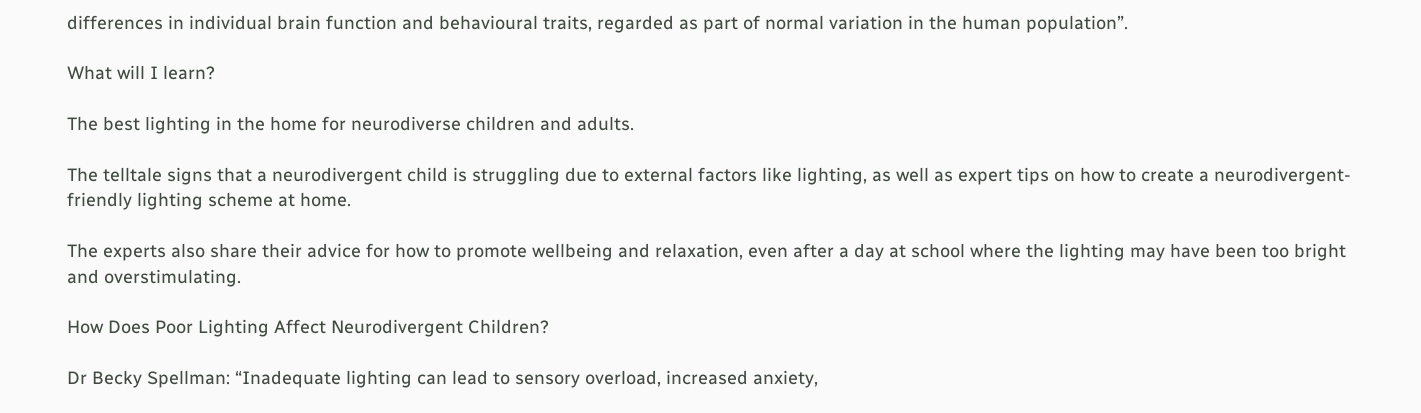differences in individual brain function and behavioural traits, regarded as part of normal variation in the human population”.

What will I learn?

The best lighting in the home for neurodiverse children and adults.

The telltale signs that a neurodivergent child is struggling due to external factors like lighting, as well as expert tips on how to create a neurodivergent-friendly lighting scheme at home.

The experts also share their advice for how to promote wellbeing and relaxation, even after a day at school where the lighting may have been too bright and overstimulating.

How Does Poor Lighting Affect Neurodivergent Children?

Dr Becky Spellman: “Inadequate lighting can lead to sensory overload, increased anxiety,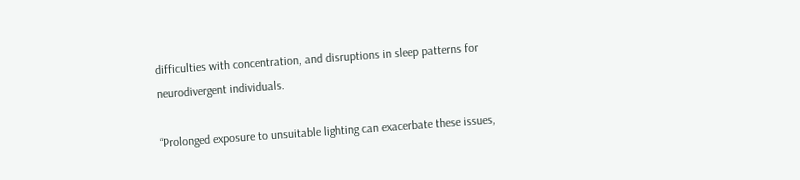difficulties with concentration, and disruptions in sleep patterns for neurodivergent individuals.

“Prolonged exposure to unsuitable lighting can exacerbate these issues,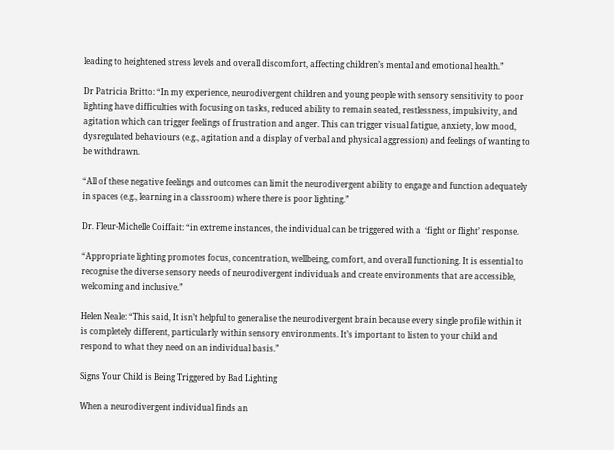leading to heightened stress levels and overall discomfort, affecting children’s mental and emotional health.”

Dr Patricia Britto: “In my experience, neurodivergent children and young people with sensory sensitivity to poor lighting have difficulties with focusing on tasks, reduced ability to remain seated, restlessness, impulsivity, and agitation which can trigger feelings of frustration and anger. This can trigger visual fatigue, anxiety, low mood, dysregulated behaviours (e.g., agitation and a display of verbal and physical aggression) and feelings of wanting to be withdrawn.

“All of these negative feelings and outcomes can limit the neurodivergent ability to engage and function adequately in spaces (e.g., learning in a classroom) where there is poor lighting.”

Dr. Fleur-Michelle Coiffait: “in extreme instances, the individual can be triggered with a  ‘fight or flight’ response.

“Appropriate lighting promotes focus, concentration, wellbeing, comfort, and overall functioning. It is essential to recognise the diverse sensory needs of neurodivergent individuals and create environments that are accessible, welcoming and inclusive.”

Helen Neale: “This said, It isn’t helpful to generalise the neurodivergent brain because every single profile within it is completely different, particularly within sensory environments. It’s important to listen to your child and respond to what they need on an individual basis.”

Signs Your Child is Being Triggered by Bad Lighting

When a neurodivergent individual finds an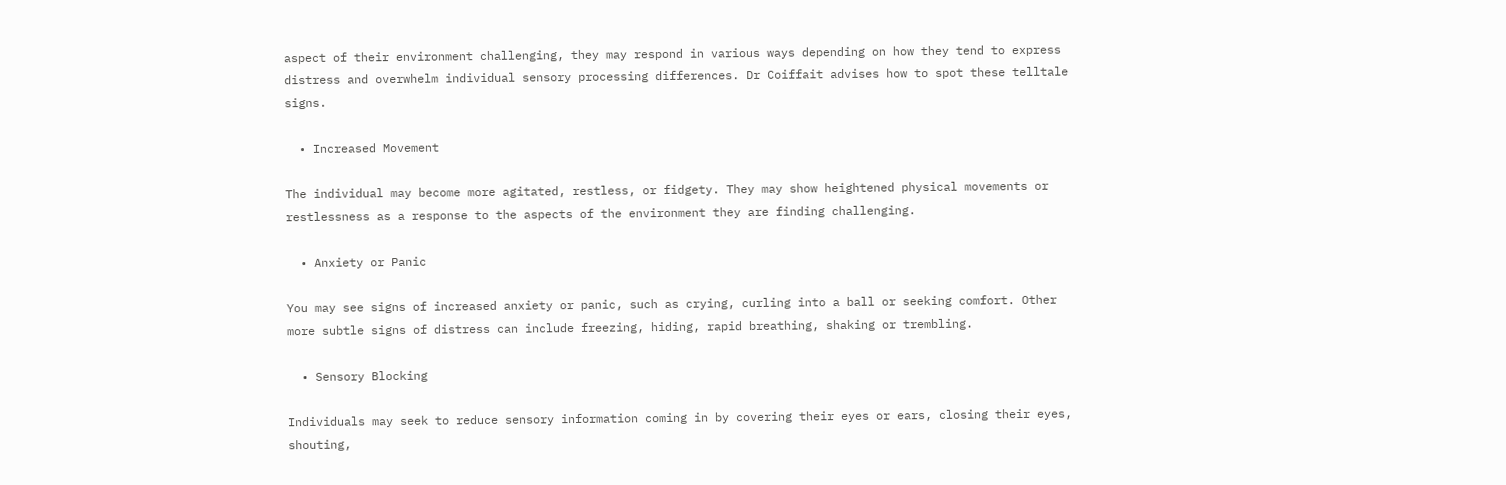aspect of their environment challenging, they may respond in various ways depending on how they tend to express distress and overwhelm individual sensory processing differences. Dr Coiffait advises how to spot these telltale signs.

  • Increased Movement

The individual may become more agitated, restless, or fidgety. They may show heightened physical movements or restlessness as a response to the aspects of the environment they are finding challenging.

  • Anxiety or Panic

You may see signs of increased anxiety or panic, such as crying, curling into a ball or seeking comfort. Other more subtle signs of distress can include freezing, hiding, rapid breathing, shaking or trembling.

  • Sensory Blocking

Individuals may seek to reduce sensory information coming in by covering their eyes or ears, closing their eyes, shouting,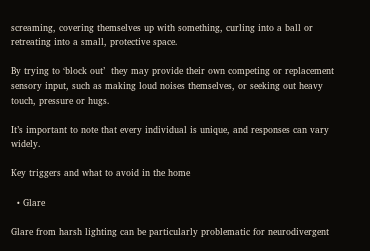screaming, covering themselves up with something, curling into a ball or retreating into a small, protective space.

By trying to ‘block out’  they may provide their own competing or replacement sensory input, such as making loud noises themselves, or seeking out heavy touch, pressure or hugs.

It’s important to note that every individual is unique, and responses can vary widely.

Key triggers and what to avoid in the home

  • Glare

Glare from harsh lighting can be particularly problematic for neurodivergent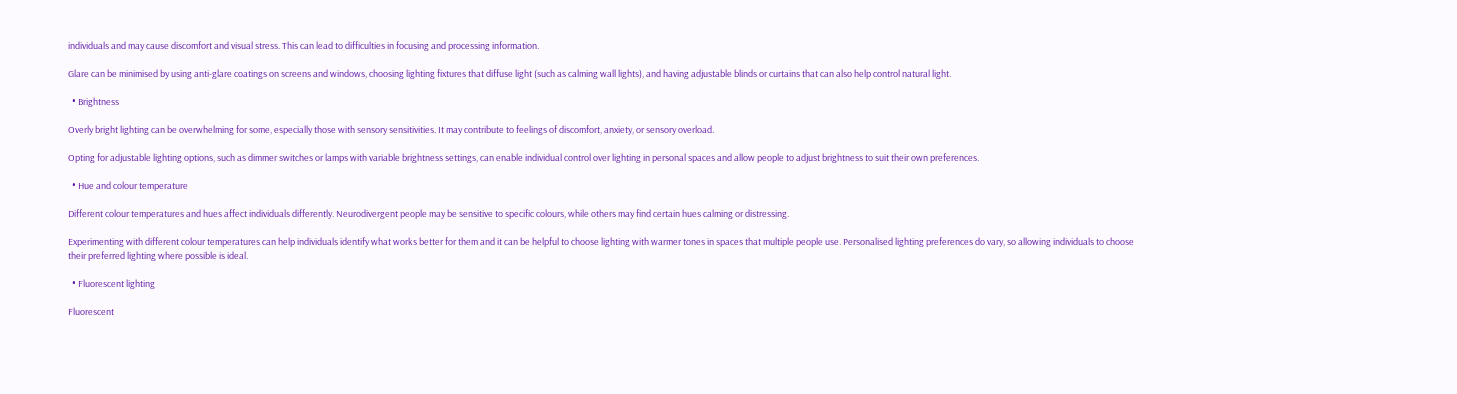individuals and may cause discomfort and visual stress. This can lead to difficulties in focusing and processing information.

Glare can be minimised by using anti-glare coatings on screens and windows, choosing lighting fixtures that diffuse light (such as calming wall lights), and having adjustable blinds or curtains that can also help control natural light.

  • Brightness

Overly bright lighting can be overwhelming for some, especially those with sensory sensitivities. It may contribute to feelings of discomfort, anxiety, or sensory overload.

Opting for adjustable lighting options, such as dimmer switches or lamps with variable brightness settings, can enable individual control over lighting in personal spaces and allow people to adjust brightness to suit their own preferences.

  • Hue and colour temperature

Different colour temperatures and hues affect individuals differently. Neurodivergent people may be sensitive to specific colours, while others may find certain hues calming or distressing.

Experimenting with different colour temperatures can help individuals identify what works better for them and it can be helpful to choose lighting with warmer tones in spaces that multiple people use. Personalised lighting preferences do vary, so allowing individuals to choose their preferred lighting where possible is ideal.

  • Fluorescent lighting

Fluorescent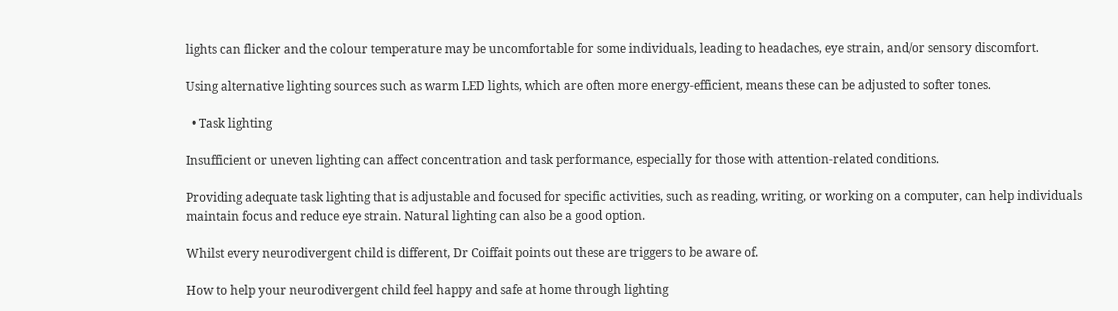lights can flicker and the colour temperature may be uncomfortable for some individuals, leading to headaches, eye strain, and/or sensory discomfort.

Using alternative lighting sources such as warm LED lights, which are often more energy-efficient, means these can be adjusted to softer tones.

  • Task lighting

Insufficient or uneven lighting can affect concentration and task performance, especially for those with attention-related conditions.

Providing adequate task lighting that is adjustable and focused for specific activities, such as reading, writing, or working on a computer, can help individuals maintain focus and reduce eye strain. Natural lighting can also be a good option.

Whilst every neurodivergent child is different, Dr Coiffait points out these are triggers to be aware of.

How to help your neurodivergent child feel happy and safe at home through lighting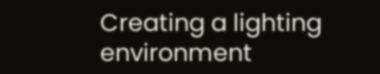Creating a lighting environment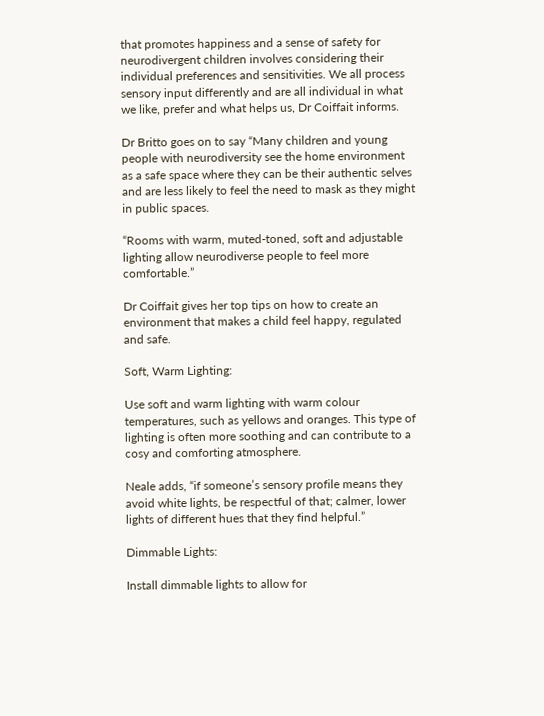that promotes happiness and a sense of safety for neurodivergent children involves considering their individual preferences and sensitivities. We all process sensory input differently and are all individual in what we like, prefer and what helps us, Dr Coiffait informs.

Dr Britto goes on to say “Many children and young people with neurodiversity see the home environment as a safe space where they can be their authentic selves and are less likely to feel the need to mask as they might in public spaces.

“Rooms with warm, muted-toned, soft and adjustable lighting allow neurodiverse people to feel more comfortable.”

Dr Coiffait gives her top tips on how to create an environment that makes a child feel happy, regulated and safe.

Soft, Warm Lighting:

Use soft and warm lighting with warm colour temperatures, such as yellows and oranges. This type of lighting is often more soothing and can contribute to a cosy and comforting atmosphere.

Neale adds, “if someone’s sensory profile means they avoid white lights, be respectful of that; calmer, lower lights of different hues that they find helpful.”

Dimmable Lights:

Install dimmable lights to allow for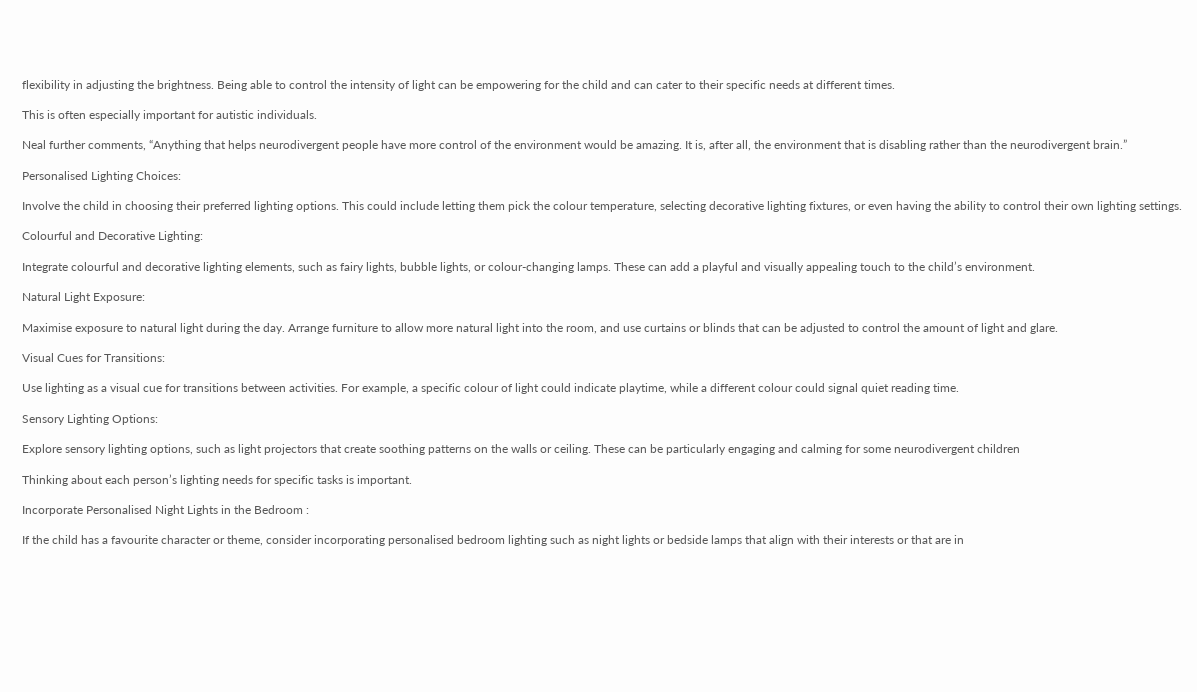flexibility in adjusting the brightness. Being able to control the intensity of light can be empowering for the child and can cater to their specific needs at different times.

This is often especially important for autistic individuals.

Neal further comments, “Anything that helps neurodivergent people have more control of the environment would be amazing. It is, after all, the environment that is disabling rather than the neurodivergent brain.”

Personalised Lighting Choices:

Involve the child in choosing their preferred lighting options. This could include letting them pick the colour temperature, selecting decorative lighting fixtures, or even having the ability to control their own lighting settings.

Colourful and Decorative Lighting:

Integrate colourful and decorative lighting elements, such as fairy lights, bubble lights, or colour-changing lamps. These can add a playful and visually appealing touch to the child’s environment.

Natural Light Exposure:

Maximise exposure to natural light during the day. Arrange furniture to allow more natural light into the room, and use curtains or blinds that can be adjusted to control the amount of light and glare.

Visual Cues for Transitions:

Use lighting as a visual cue for transitions between activities. For example, a specific colour of light could indicate playtime, while a different colour could signal quiet reading time.

Sensory Lighting Options:

Explore sensory lighting options, such as light projectors that create soothing patterns on the walls or ceiling. These can be particularly engaging and calming for some neurodivergent children

Thinking about each person’s lighting needs for specific tasks is important.

Incorporate Personalised Night Lights in the Bedroom :

If the child has a favourite character or theme, consider incorporating personalised bedroom lighting such as night lights or bedside lamps that align with their interests or that are in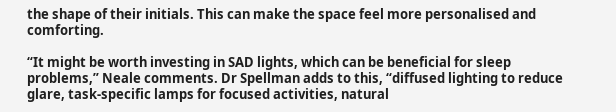the shape of their initials. This can make the space feel more personalised and comforting.

“It might be worth investing in SAD lights, which can be beneficial for sleep problems,” Neale comments. Dr Spellman adds to this, “diffused lighting to reduce glare, task-specific lamps for focused activities, natural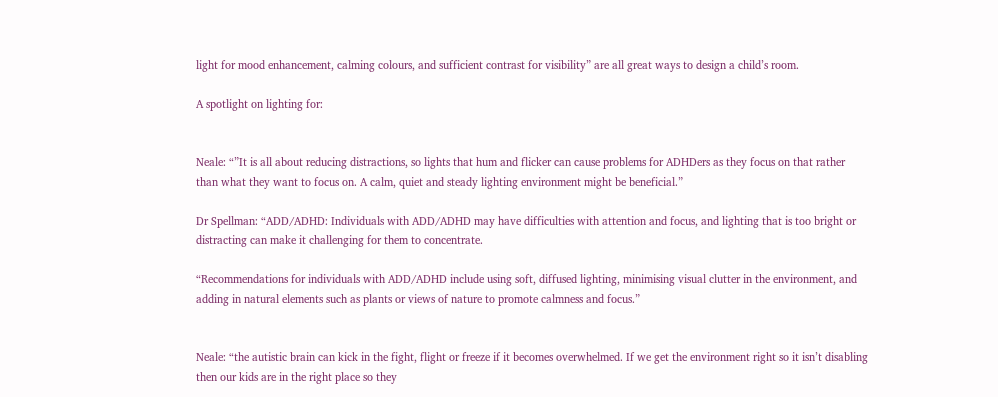light for mood enhancement, calming colours, and sufficient contrast for visibility” are all great ways to design a child’s room.

A spotlight on lighting for:


Neale: “”It is all about reducing distractions, so lights that hum and flicker can cause problems for ADHDers as they focus on that rather than what they want to focus on. A calm, quiet and steady lighting environment might be beneficial.”

Dr Spellman: “ADD/ADHD: Individuals with ADD/ADHD may have difficulties with attention and focus, and lighting that is too bright or distracting can make it challenging for them to concentrate.

“Recommendations for individuals with ADD/ADHD include using soft, diffused lighting, minimising visual clutter in the environment, and adding in natural elements such as plants or views of nature to promote calmness and focus.”


Neale: “the autistic brain can kick in the fight, flight or freeze if it becomes overwhelmed. If we get the environment right so it isn’t disabling then our kids are in the right place so they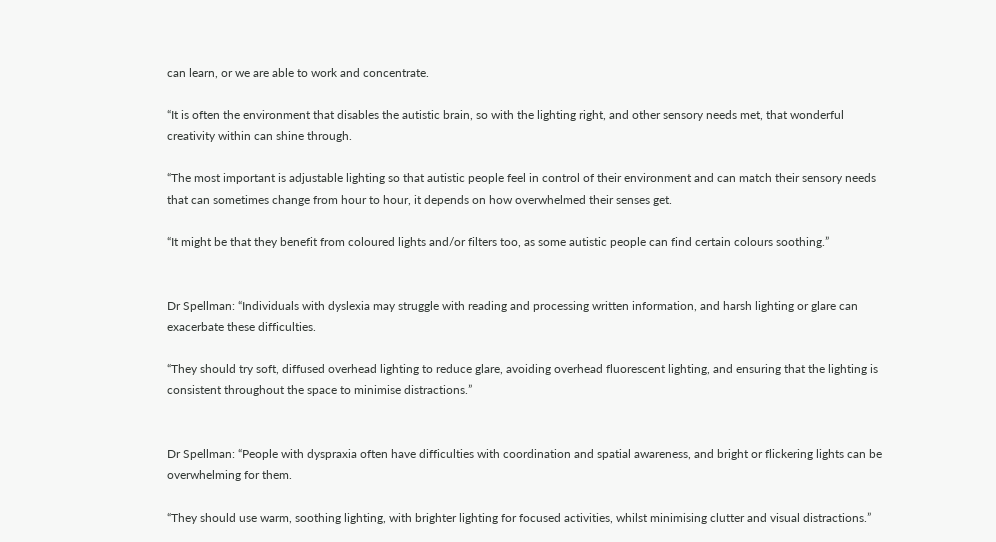can learn, or we are able to work and concentrate.

“It is often the environment that disables the autistic brain, so with the lighting right, and other sensory needs met, that wonderful creativity within can shine through.

“The most important is adjustable lighting so that autistic people feel in control of their environment and can match their sensory needs that can sometimes change from hour to hour, it depends on how overwhelmed their senses get.

“It might be that they benefit from coloured lights and/or filters too, as some autistic people can find certain colours soothing.”


Dr Spellman: “Individuals with dyslexia may struggle with reading and processing written information, and harsh lighting or glare can exacerbate these difficulties.

“They should try soft, diffused overhead lighting to reduce glare, avoiding overhead fluorescent lighting, and ensuring that the lighting is consistent throughout the space to minimise distractions.”


Dr Spellman: “People with dyspraxia often have difficulties with coordination and spatial awareness, and bright or flickering lights can be overwhelming for them.

“They should use warm, soothing lighting, with brighter lighting for focused activities, whilst minimising clutter and visual distractions.”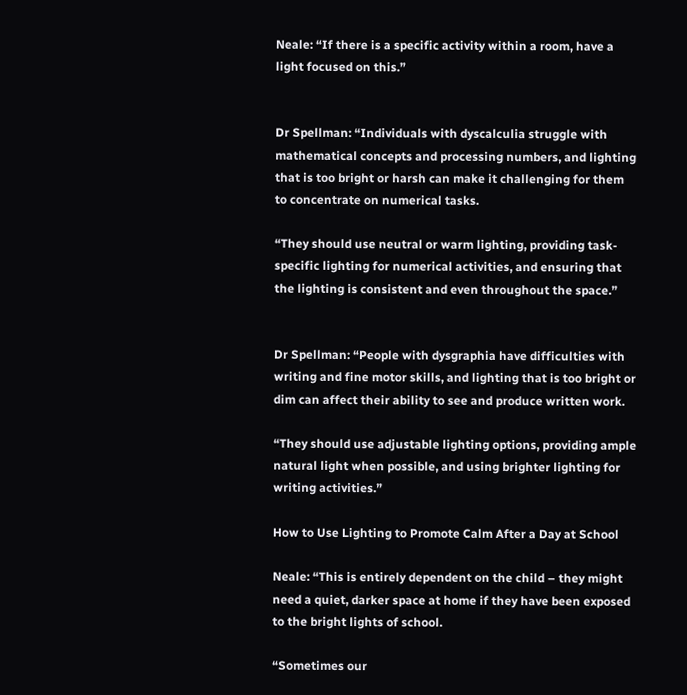Neale: “If there is a specific activity within a room, have a light focused on this.”


Dr Spellman: “Individuals with dyscalculia struggle with mathematical concepts and processing numbers, and lighting that is too bright or harsh can make it challenging for them to concentrate on numerical tasks.

“They should use neutral or warm lighting, providing task-specific lighting for numerical activities, and ensuring that the lighting is consistent and even throughout the space.”


Dr Spellman: “People with dysgraphia have difficulties with writing and fine motor skills, and lighting that is too bright or dim can affect their ability to see and produce written work.

“They should use adjustable lighting options, providing ample natural light when possible, and using brighter lighting for writing activities.”

How to Use Lighting to Promote Calm After a Day at School

Neale: “This is entirely dependent on the child – they might need a quiet, darker space at home if they have been exposed to the bright lights of school.

“Sometimes our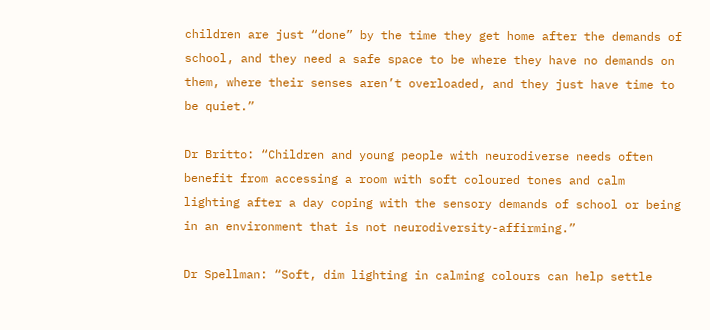children are just “done” by the time they get home after the demands of school, and they need a safe space to be where they have no demands on them, where their senses aren’t overloaded, and they just have time to be quiet.”

Dr Britto: “Children and young people with neurodiverse needs often benefit from accessing a room with soft coloured tones and calm lighting after a day coping with the sensory demands of school or being in an environment that is not neurodiversity-affirming.”

Dr Spellman: “Soft, dim lighting in calming colours can help settle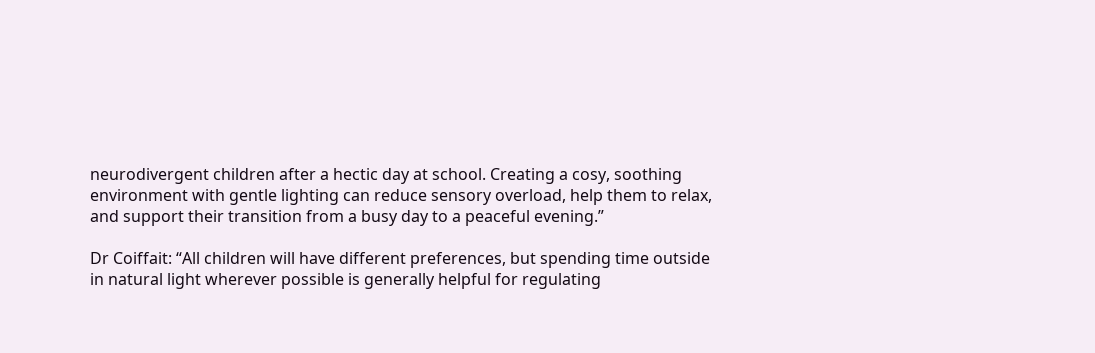neurodivergent children after a hectic day at school. Creating a cosy, soothing environment with gentle lighting can reduce sensory overload, help them to relax, and support their transition from a busy day to a peaceful evening.”

Dr Coiffait: “All children will have different preferences, but spending time outside in natural light wherever possible is generally helpful for regulating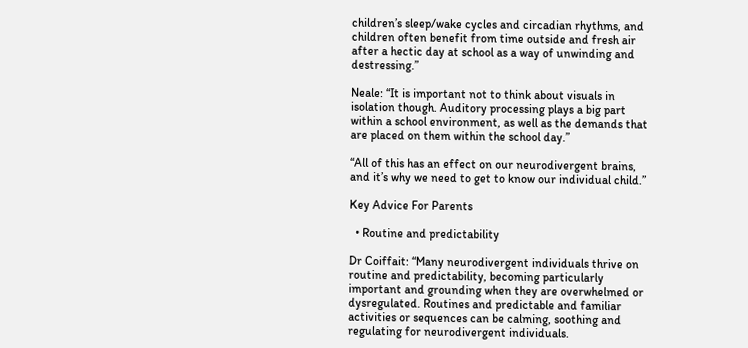children’s sleep/wake cycles and circadian rhythms, and children often benefit from time outside and fresh air after a hectic day at school as a way of unwinding and destressing.”

Neale: “It is important not to think about visuals in isolation though. Auditory processing plays a big part within a school environment, as well as the demands that are placed on them within the school day.”

“All of this has an effect on our neurodivergent brains, and it’s why we need to get to know our individual child.”

Key Advice For Parents

  • Routine and predictability

Dr Coiffait: “Many neurodivergent individuals thrive on routine and predictability, becoming particularly important and grounding when they are overwhelmed or dysregulated. Routines and predictable and familiar activities or sequences can be calming, soothing and regulating for neurodivergent individuals.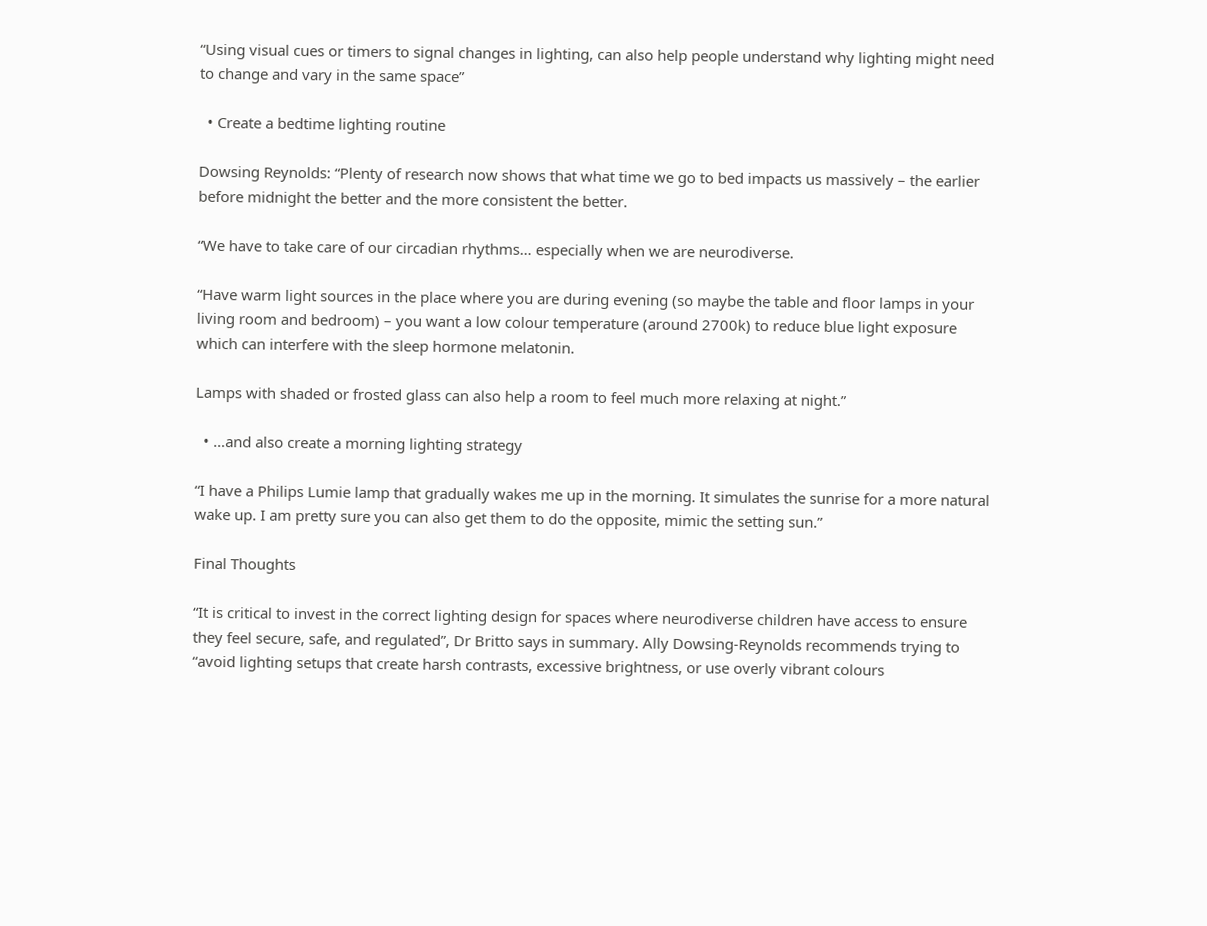“Using visual cues or timers to signal changes in lighting, can also help people understand why lighting might need to change and vary in the same space”

  • Create a bedtime lighting routine

Dowsing Reynolds: “Plenty of research now shows that what time we go to bed impacts us massively – the earlier before midnight the better and the more consistent the better.

“We have to take care of our circadian rhythms… especially when we are neurodiverse.

“Have warm light sources in the place where you are during evening (so maybe the table and floor lamps in your living room and bedroom) – you want a low colour temperature (around 2700k) to reduce blue light exposure which can interfere with the sleep hormone melatonin.

Lamps with shaded or frosted glass can also help a room to feel much more relaxing at night.”

  • …and also create a morning lighting strategy

“I have a Philips Lumie lamp that gradually wakes me up in the morning. It simulates the sunrise for a more natural wake up. I am pretty sure you can also get them to do the opposite, mimic the setting sun.”

Final Thoughts

“It is critical to invest in the correct lighting design for spaces where neurodiverse children have access to ensure they feel secure, safe, and regulated”, Dr Britto says in summary. Ally Dowsing-Reynolds recommends trying to “avoid lighting setups that create harsh contrasts, excessive brightness, or use overly vibrant colours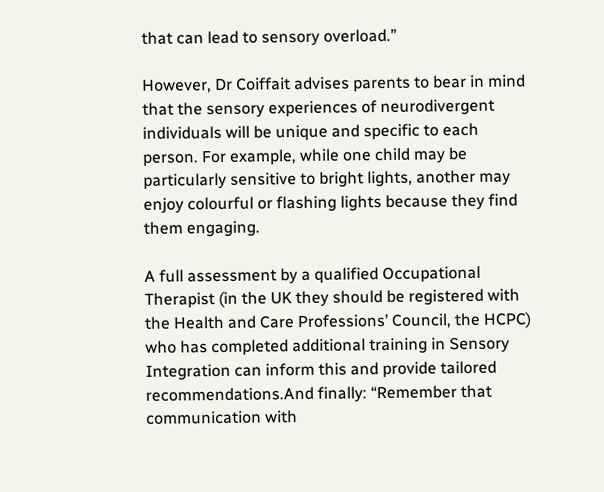that can lead to sensory overload.”

However, Dr Coiffait advises parents to bear in mind that the sensory experiences of neurodivergent individuals will be unique and specific to each person. For example, while one child may be particularly sensitive to bright lights, another may enjoy colourful or flashing lights because they find them engaging.

A full assessment by a qualified Occupational Therapist (in the UK they should be registered with the Health and Care Professions’ Council, the HCPC) who has completed additional training in Sensory Integration can inform this and provide tailored recommendations.And finally: “Remember that communication with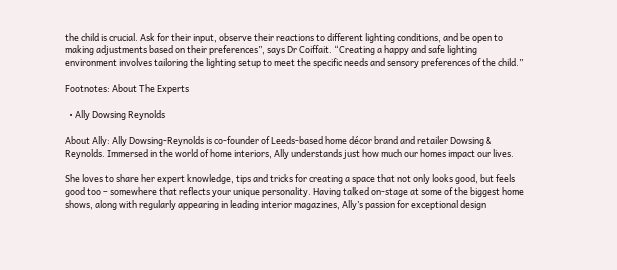the child is crucial. Ask for their input, observe their reactions to different lighting conditions, and be open to making adjustments based on their preferences”, says Dr Coiffait. “Creating a happy and safe lighting environment involves tailoring the lighting setup to meet the specific needs and sensory preferences of the child.”

Footnotes: About The Experts

  • Ally Dowsing Reynolds

About Ally: Ally Dowsing-Reynolds is co-founder of Leeds-based home décor brand and retailer Dowsing & Reynolds. Immersed in the world of home interiors, Ally understands just how much our homes impact our lives.

She loves to share her expert knowledge, tips and tricks for creating a space that not only looks good, but feels good too – somewhere that reflects your unique personality. Having talked on-stage at some of the biggest home shows, along with regularly appearing in leading interior magazines, Ally’s passion for exceptional design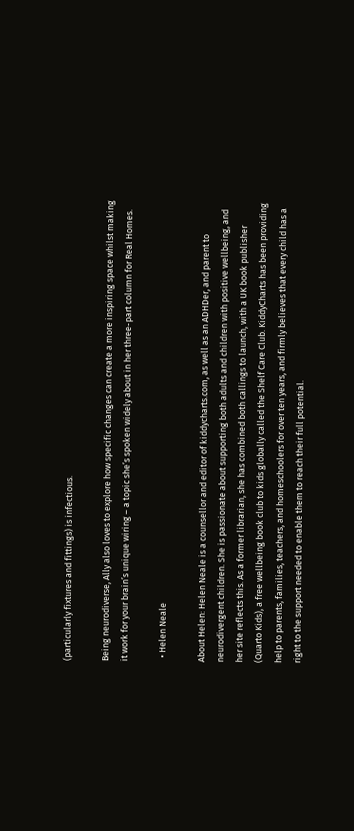(particularly fixtures and fittings) is infectious.

Being neurodiverse, Ally also loves to explore how specific changes can create a more inspiring space whilst making it work for your brain’s unique wiring – a topic she’s spoken widely about in her three-part column for Real Homes.

  • Helen Neale

About Helen: Helen Neale is a counsellor and editor of kiddycharts.com, as well as an ADHDer, and parent to neurodivergent children. She is passionate about supporting both adults and children with positive wellbeing, and her site reflects this. As a former librarian, she has combined both callings to launch, with a UK book publisher (Quarto Kids), a free wellbeing book club to kids globally called the Shelf Care Club. KiddyCharts has been providing help to parents, families, teachers, and homeschoolers for over ten years, and firmly believes that every child has a right to the support needed to enable them to reach their full potential.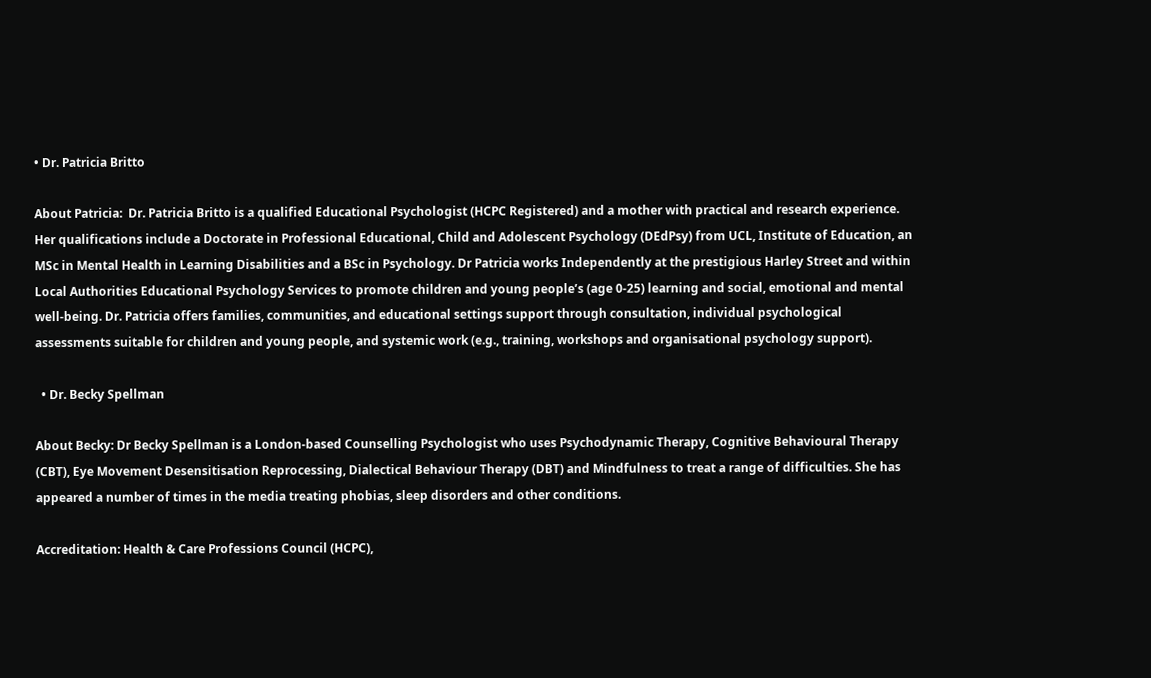• Dr. Patricia Britto

About Patricia:  Dr. Patricia Britto is a qualified Educational Psychologist (HCPC Registered) and a mother with practical and research experience. Her qualifications include a Doctorate in Professional Educational, Child and Adolescent Psychology (DEdPsy) from UCL, Institute of Education, an MSc in Mental Health in Learning Disabilities and a BSc in Psychology. Dr Patricia works Independently at the prestigious Harley Street and within Local Authorities Educational Psychology Services to promote children and young people’s (age 0-25) learning and social, emotional and mental well-being. Dr. Patricia offers families, communities, and educational settings support through consultation, individual psychological assessments suitable for children and young people, and systemic work (e.g., training, workshops and organisational psychology support).

  • Dr. Becky Spellman

About Becky: Dr Becky Spellman is a London-based Counselling Psychologist who uses Psychodynamic Therapy, Cognitive Behavioural Therapy (CBT), Eye Movement Desensitisation Reprocessing, Dialectical Behaviour Therapy (DBT) and Mindfulness to treat a range of difficulties. She has appeared a number of times in the media treating phobias, sleep disorders and other conditions.

Accreditation: Health & Care Professions Council (HCPC),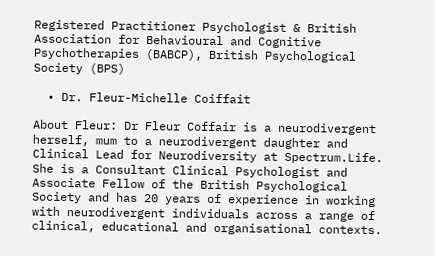Registered Practitioner Psychologist & British Association for Behavioural and Cognitive Psychotherapies (BABCP), British Psychological Society (BPS)

  • Dr. Fleur-Michelle Coiffait

About Fleur: Dr Fleur Coffair is a neurodivergent herself, mum to a neurodivergent daughter and Clinical Lead for Neurodiversity at Spectrum.Life. She is a Consultant Clinical Psychologist and Associate Fellow of the British Psychological Society and has 20 years of experience in working with neurodivergent individuals across a range of clinical, educational and organisational contexts.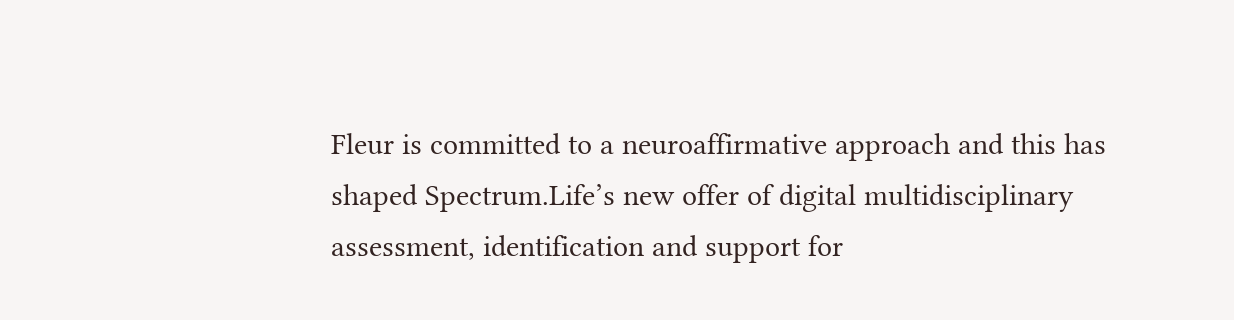Fleur is committed to a neuroaffirmative approach and this has shaped Spectrum.Life’s new offer of digital multidisciplinary assessment, identification and support for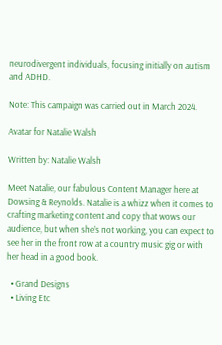neurodivergent individuals, focusing initially on autism and ADHD.

Note: This campaign was carried out in March 2024.

Avatar for Natalie Walsh

Written by: Natalie Walsh

Meet Natalie, our fabulous Content Manager here at Dowsing & Reynolds. Natalie is a whizz when it comes to crafting marketing content and copy that wows our audience, but when she’s not working, you can expect to see her in the front row at a country music gig or with her head in a good book.

  • Grand Designs
  • Living Etc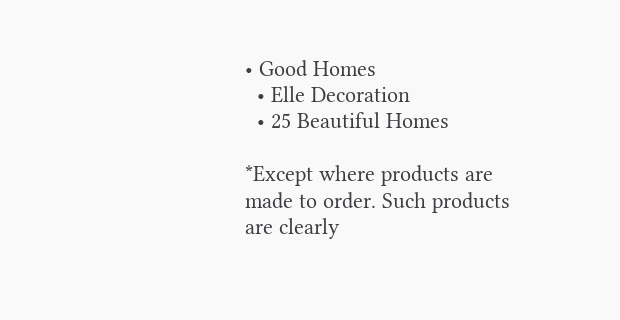• Good Homes
  • Elle Decoration
  • 25 Beautiful Homes

*Except where products are made to order. Such products are clearly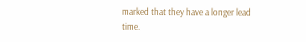marked that they have a longer lead time.